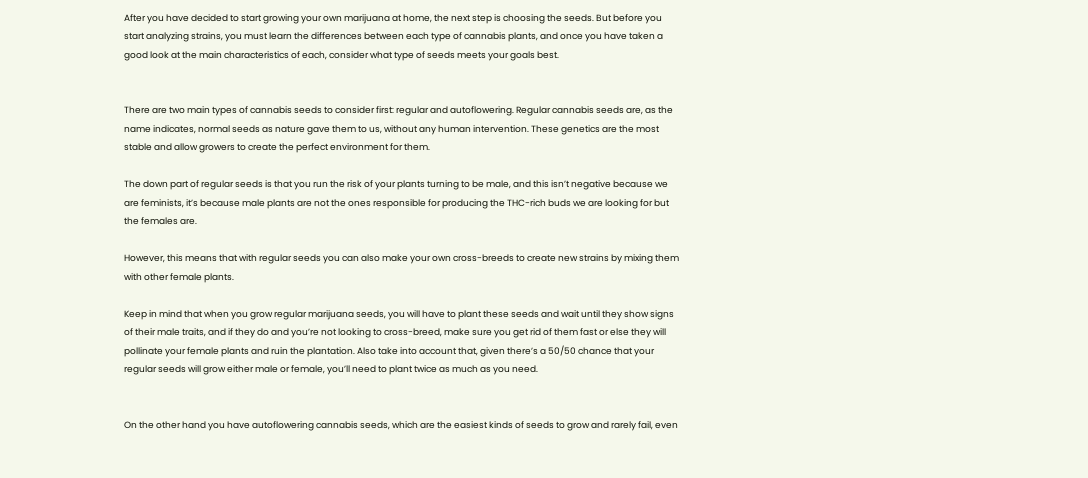After you have decided to start growing your own marijuana at home, the next step is choosing the seeds. But before you start analyzing strains, you must learn the differences between each type of cannabis plants, and once you have taken a good look at the main characteristics of each, consider what type of seeds meets your goals best.


There are two main types of cannabis seeds to consider first: regular and autoflowering. Regular cannabis seeds are, as the name indicates, normal seeds as nature gave them to us, without any human intervention. These genetics are the most stable and allow growers to create the perfect environment for them.

The down part of regular seeds is that you run the risk of your plants turning to be male, and this isn’t negative because we are feminists, it’s because male plants are not the ones responsible for producing the THC-rich buds we are looking for but the females are.

However, this means that with regular seeds you can also make your own cross-breeds to create new strains by mixing them with other female plants.

Keep in mind that when you grow regular marijuana seeds, you will have to plant these seeds and wait until they show signs of their male traits, and if they do and you’re not looking to cross-breed, make sure you get rid of them fast or else they will pollinate your female plants and ruin the plantation. Also take into account that, given there’s a 50/50 chance that your regular seeds will grow either male or female, you’ll need to plant twice as much as you need.


On the other hand you have autoflowering cannabis seeds, which are the easiest kinds of seeds to grow and rarely fail, even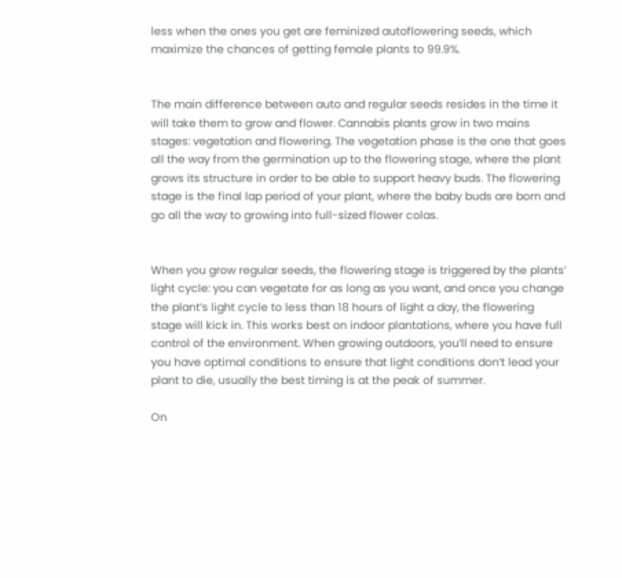less when the ones you get are feminized autoflowering seeds, which maximize the chances of getting female plants to 99.9%.


The main difference between auto and regular seeds resides in the time it will take them to grow and flower. Cannabis plants grow in two mains stages: vegetation and flowering. The vegetation phase is the one that goes all the way from the germination up to the flowering stage, where the plant grows its structure in order to be able to support heavy buds. The flowering stage is the final lap period of your plant, where the baby buds are born and go all the way to growing into full-sized flower colas.


When you grow regular seeds, the flowering stage is triggered by the plants’ light cycle: you can vegetate for as long as you want, and once you change the plant’s light cycle to less than 18 hours of light a day, the flowering stage will kick in. This works best on indoor plantations, where you have full control of the environment. When growing outdoors, you’ll need to ensure you have optimal conditions to ensure that light conditions don’t lead your plant to die, usually the best timing is at the peak of summer.

On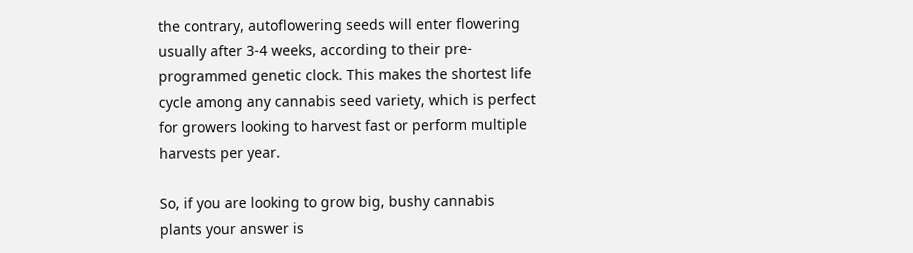the contrary, autoflowering seeds will enter flowering usually after 3-4 weeks, according to their pre-programmed genetic clock. This makes the shortest life cycle among any cannabis seed variety, which is perfect for growers looking to harvest fast or perform multiple harvests per year.

So, if you are looking to grow big, bushy cannabis plants your answer is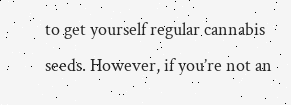to get yourself regular cannabis seeds. However, if you’re not an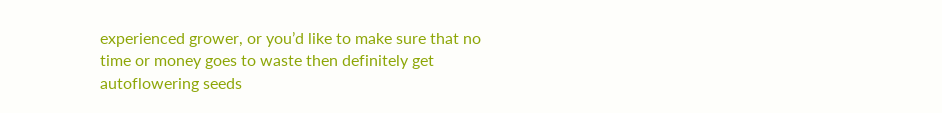experienced grower, or you’d like to make sure that no time or money goes to waste then definitely get autoflowering seeds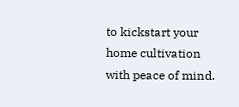to kickstart your home cultivation with peace of mind.